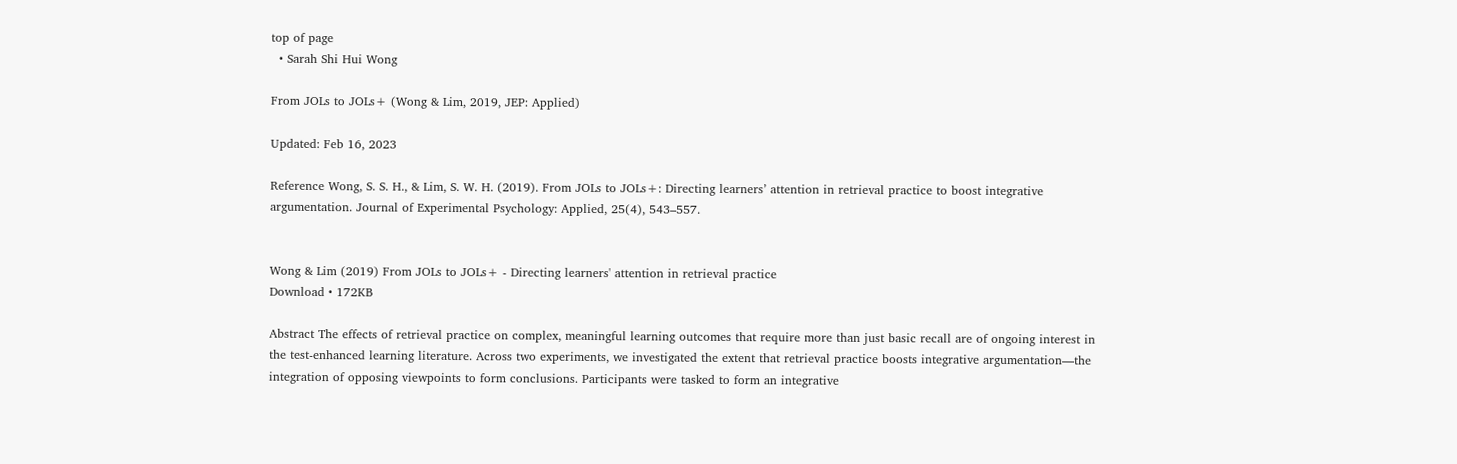top of page
  • Sarah Shi Hui Wong

From JOLs to JOLs+ (Wong & Lim, 2019, JEP: Applied)

Updated: Feb 16, 2023

Reference Wong, S. S. H., & Lim, S. W. H. (2019). From JOLs to JOLs+: Directing learners’ attention in retrieval practice to boost integrative argumentation. Journal of Experimental Psychology: Applied, 25(4), 543–557.


Wong & Lim (2019) From JOLs to JOLs+ - Directing learners' attention in retrieval practice
Download • 172KB

Abstract The effects of retrieval practice on complex, meaningful learning outcomes that require more than just basic recall are of ongoing interest in the test-enhanced learning literature. Across two experiments, we investigated the extent that retrieval practice boosts integrative argumentation—the integration of opposing viewpoints to form conclusions. Participants were tasked to form an integrative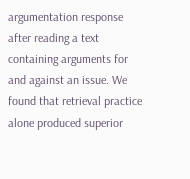argumentation response after reading a text containing arguments for and against an issue. We found that retrieval practice alone produced superior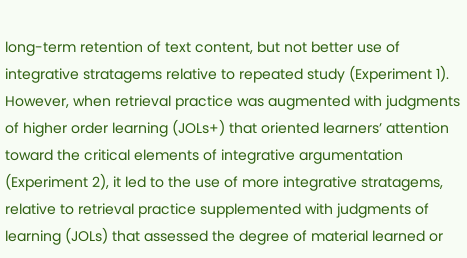long-term retention of text content, but not better use of integrative stratagems relative to repeated study (Experiment 1). However, when retrieval practice was augmented with judgments of higher order learning (JOLs+) that oriented learners’ attention toward the critical elements of integrative argumentation (Experiment 2), it led to the use of more integrative stratagems, relative to retrieval practice supplemented with judgments of learning (JOLs) that assessed the degree of material learned or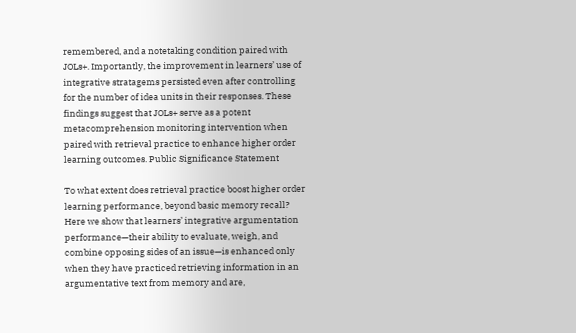remembered, and a notetaking condition paired with JOLs+. Importantly, the improvement in learners’ use of integrative stratagems persisted even after controlling for the number of idea units in their responses. These findings suggest that JOLs+ serve as a potent metacomprehension monitoring intervention when paired with retrieval practice to enhance higher order learning outcomes. Public Significance Statement

To what extent does retrieval practice boost higher order learning performance, beyond basic memory recall? Here we show that learners’ integrative argumentation performance—their ability to evaluate, weigh, and combine opposing sides of an issue—is enhanced only when they have practiced retrieving information in an argumentative text from memory and are,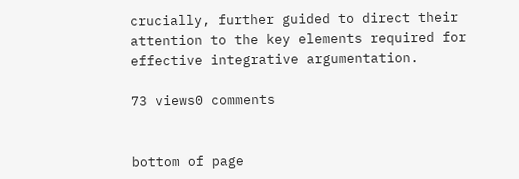crucially, further guided to direct their attention to the key elements required for effective integrative argumentation.

73 views0 comments


bottom of page